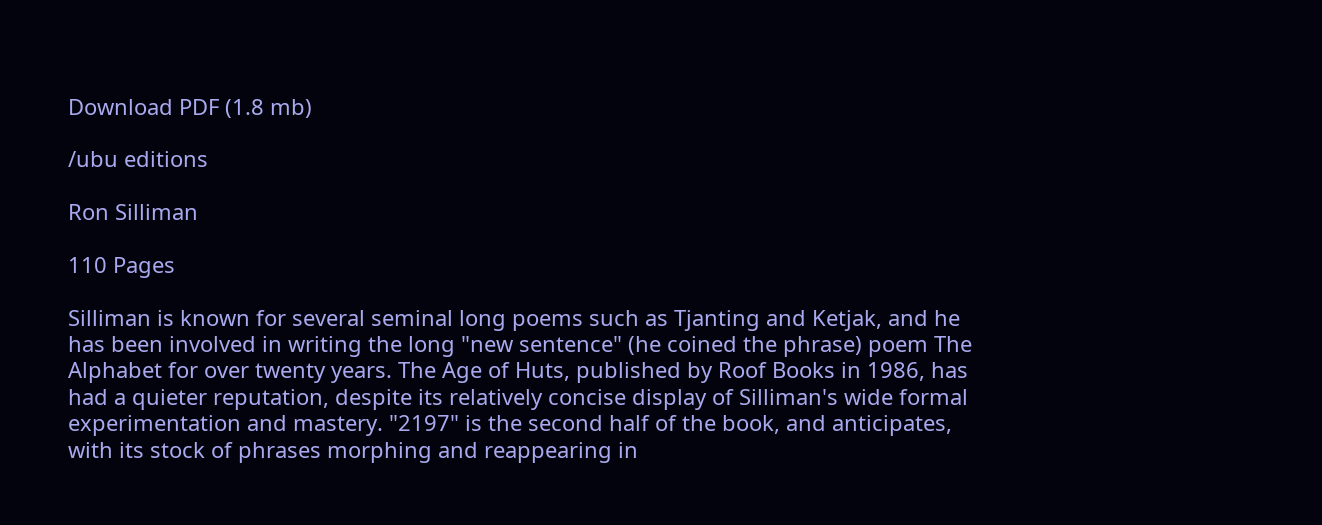Download PDF (1.8 mb)

/ubu editions

Ron Silliman

110 Pages

Silliman is known for several seminal long poems such as Tjanting and Ketjak, and he has been involved in writing the long "new sentence" (he coined the phrase) poem The Alphabet for over twenty years. The Age of Huts, published by Roof Books in 1986, has had a quieter reputation, despite its relatively concise display of Silliman's wide formal experimentation and mastery. "2197" is the second half of the book, and anticipates, with its stock of phrases morphing and reappearing in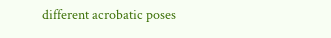different acrobatic poses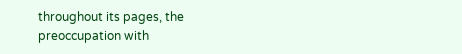throughout its pages, the preoccupation with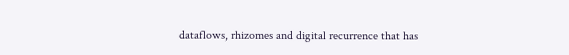dataflows, rhizomes and digital recurrence that has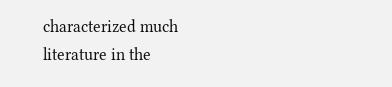characterized much literature in the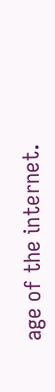age of the internet.